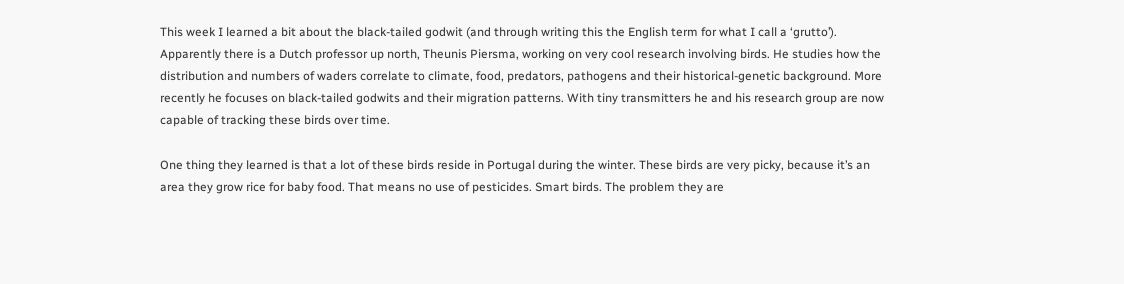This week I learned a bit about the black-tailed godwit (and through writing this the English term for what I call a ‘grutto’). Apparently there is a Dutch professor up north, Theunis Piersma, working on very cool research involving birds. He studies how the distribution and numbers of waders correlate to climate, food, predators, pathogens and their historical-genetic background. More recently he focuses on black-tailed godwits and their migration patterns. With tiny transmitters he and his research group are now capable of tracking these birds over time.

One thing they learned is that a lot of these birds reside in Portugal during the winter. These birds are very picky, because it’s an area they grow rice for baby food. That means no use of pesticides. Smart birds. The problem they are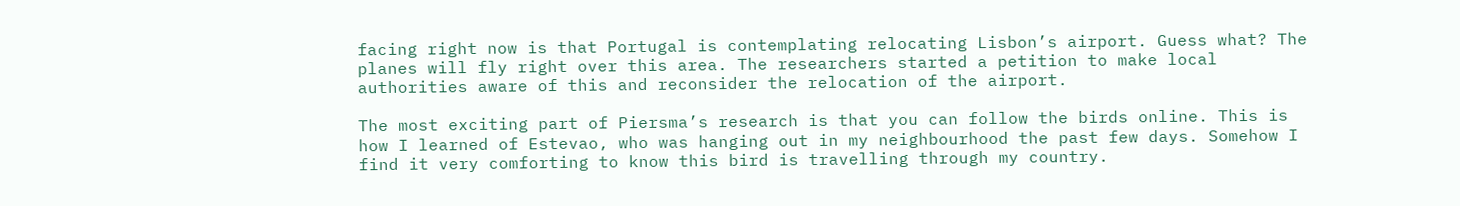facing right now is that Portugal is contemplating relocating Lisbon’s airport. Guess what? The planes will fly right over this area. The researchers started a petition to make local authorities aware of this and reconsider the relocation of the airport.

The most exciting part of Piersma’s research is that you can follow the birds online. This is how I learned of Estevao, who was hanging out in my neighbourhood the past few days. Somehow I find it very comforting to know this bird is travelling through my country.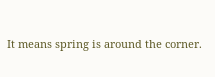It means spring is around the corner.